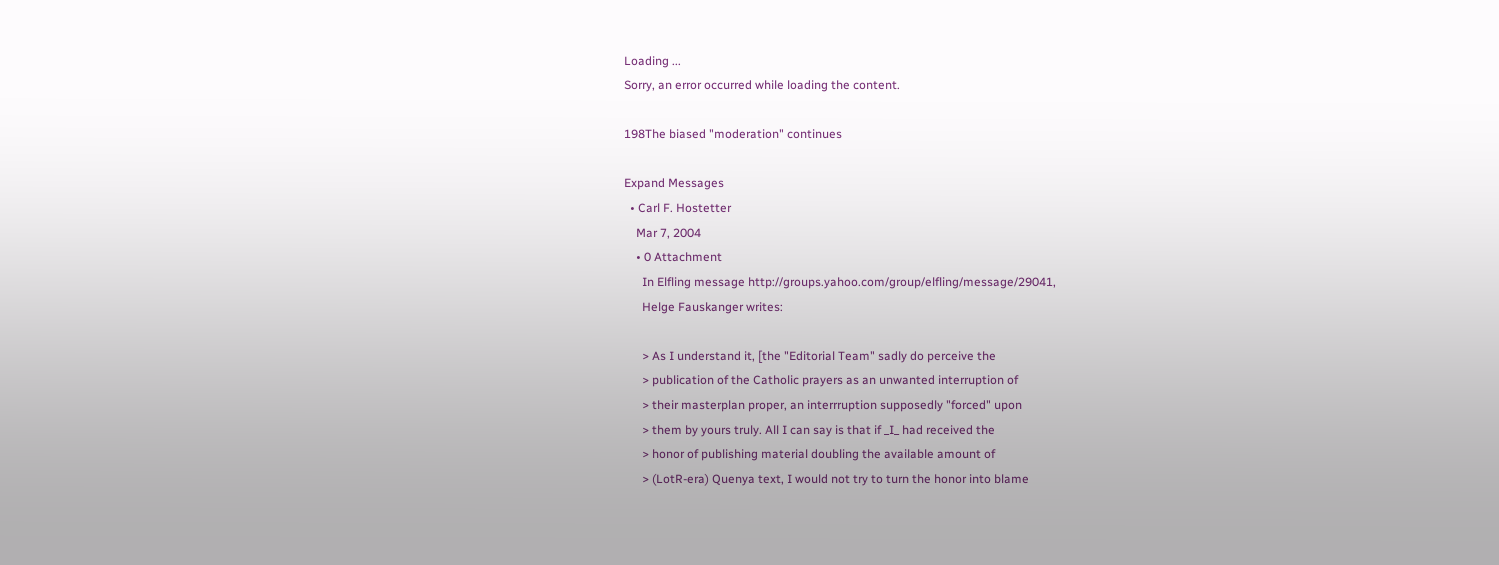Loading ...
Sorry, an error occurred while loading the content.

198The biased "moderation" continues

Expand Messages
  • Carl F. Hostetter
    Mar 7, 2004
    • 0 Attachment
      In Elfling message http://groups.yahoo.com/group/elfling/message/29041,
      Helge Fauskanger writes:

      > As I understand it, [the "Editorial Team" sadly do perceive the
      > publication of the Catholic prayers as an unwanted interruption of
      > their masterplan proper, an interrruption supposedly "forced" upon
      > them by yours truly. All I can say is that if _I_ had received the
      > honor of publishing material doubling the available amount of
      > (LotR-era) Quenya text, I would not try to turn the honor into blame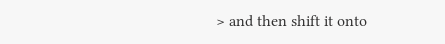> and then shift it onto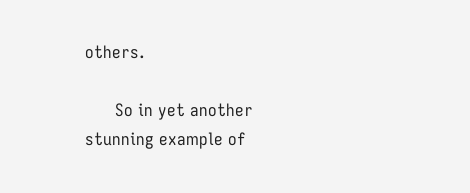others.

      So in yet another stunning example of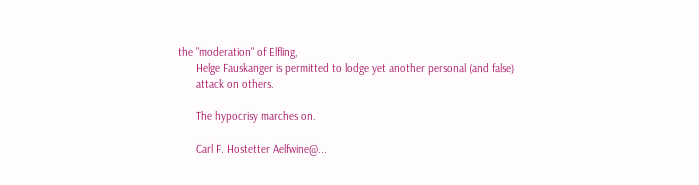the "moderation" of Elfling,
      Helge Fauskanger is permitted to lodge yet another personal (and false)
      attack on others.

      The hypocrisy marches on.

      Carl F. Hostetter Aelfwine@...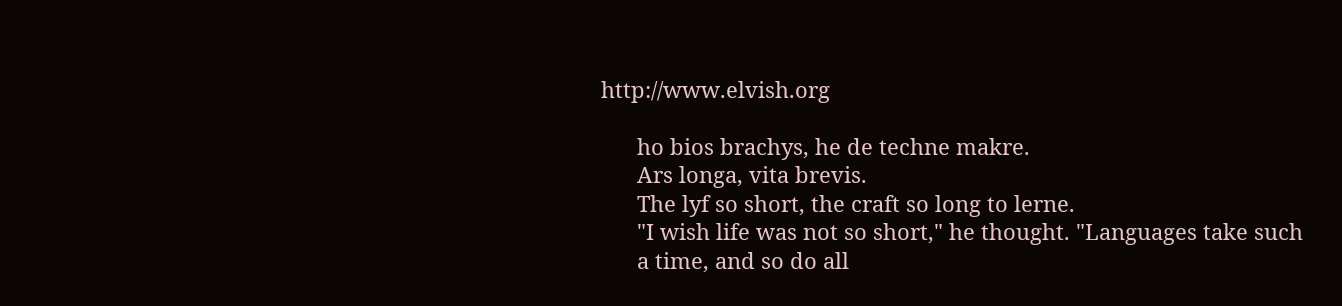http://www.elvish.org

      ho bios brachys, he de techne makre.
      Ars longa, vita brevis.
      The lyf so short, the craft so long to lerne.
      "I wish life was not so short," he thought. "Languages take such
      a time, and so do all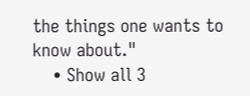the things one wants to know about."
    • Show all 3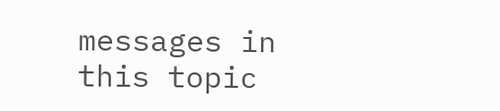messages in this topic